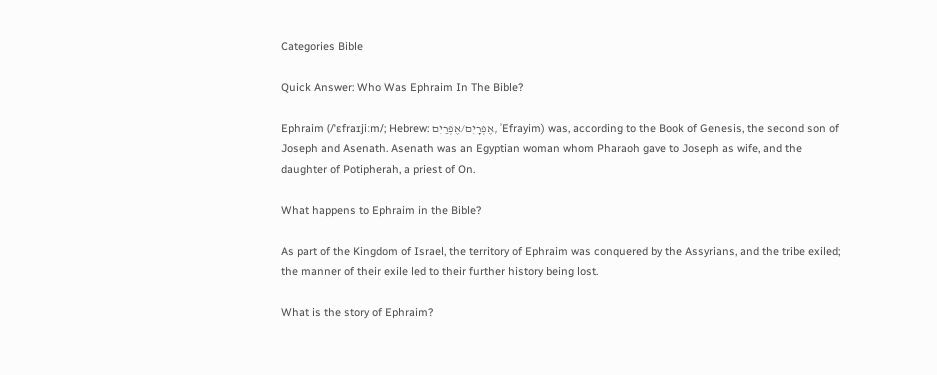Categories Bible

Quick Answer: Who Was Ephraim In The Bible?

Ephraim (/ˈɛfraɪjiːm/; Hebrew: אֶפְרָיִם/אֶפְרַיִם, ʾEfrayim) was, according to the Book of Genesis, the second son of Joseph and Asenath. Asenath was an Egyptian woman whom Pharaoh gave to Joseph as wife, and the daughter of Potipherah, a priest of On.

What happens to Ephraim in the Bible?

As part of the Kingdom of Israel, the territory of Ephraim was conquered by the Assyrians, and the tribe exiled; the manner of their exile led to their further history being lost.

What is the story of Ephraim?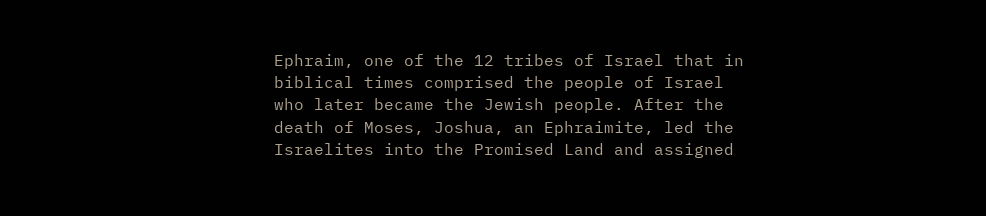Ephraim, one of the 12 tribes of Israel that in biblical times comprised the people of Israel who later became the Jewish people. After the death of Moses, Joshua, an Ephraimite, led the Israelites into the Promised Land and assigned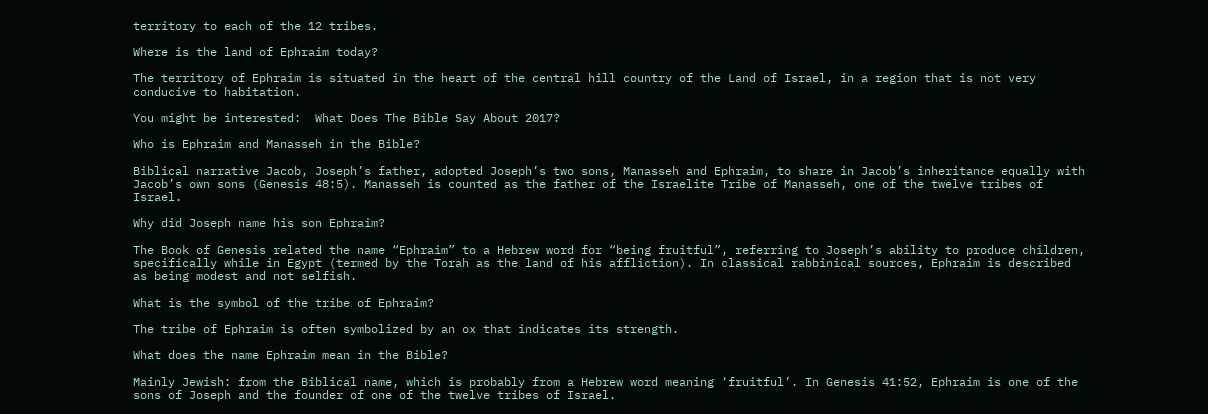territory to each of the 12 tribes.

Where is the land of Ephraim today?

The territory of Ephraim is situated in the heart of the central hill country of the Land of Israel, in a region that is not very conducive to habitation.

You might be interested:  What Does The Bible Say About 2017?

Who is Ephraim and Manasseh in the Bible?

Biblical narrative Jacob, Joseph’s father, adopted Joseph’s two sons, Manasseh and Ephraim, to share in Jacob’s inheritance equally with Jacob’s own sons (Genesis 48:5). Manasseh is counted as the father of the Israelite Tribe of Manasseh, one of the twelve tribes of Israel.

Why did Joseph name his son Ephraim?

The Book of Genesis related the name “Ephraim” to a Hebrew word for “being fruitful”, referring to Joseph’s ability to produce children, specifically while in Egypt (termed by the Torah as the land of his affliction). In classical rabbinical sources, Ephraim is described as being modest and not selfish.

What is the symbol of the tribe of Ephraim?

The tribe of Ephraim is often symbolized by an ox that indicates its strength.

What does the name Ephraim mean in the Bible?

Mainly Jewish: from the Biblical name, which is probably from a Hebrew word meaning ‘fruitful’. In Genesis 41:52, Ephraim is one of the sons of Joseph and the founder of one of the twelve tribes of Israel.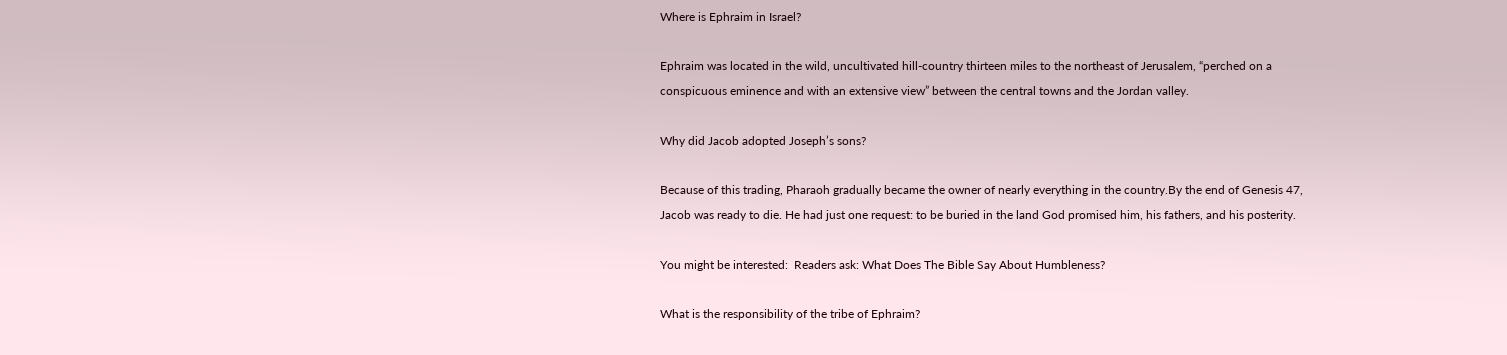Where is Ephraim in Israel?

Ephraim was located in the wild, uncultivated hill-country thirteen miles to the northeast of Jerusalem, “perched on a conspicuous eminence and with an extensive view” between the central towns and the Jordan valley.

Why did Jacob adopted Joseph’s sons?

Because of this trading, Pharaoh gradually became the owner of nearly everything in the country.By the end of Genesis 47, Jacob was ready to die. He had just one request: to be buried in the land God promised him, his fathers, and his posterity.

You might be interested:  Readers ask: What Does The Bible Say About Humbleness?

What is the responsibility of the tribe of Ephraim?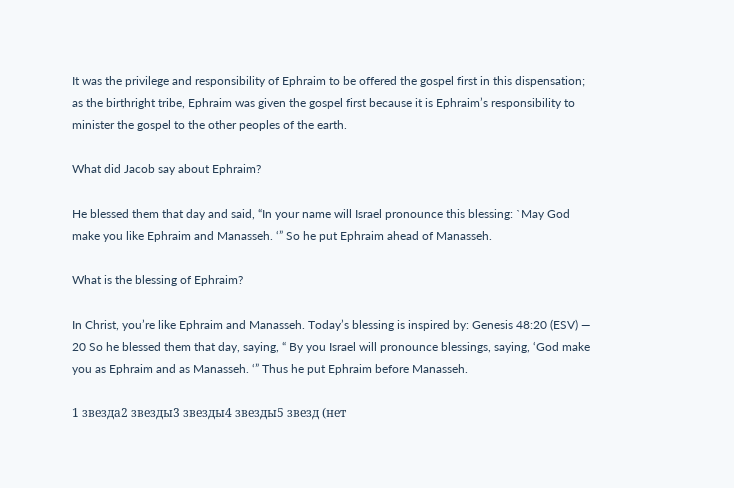It was the privilege and responsibility of Ephraim to be offered the gospel first in this dispensation; as the birthright tribe, Ephraim was given the gospel first because it is Ephraim’s responsibility to minister the gospel to the other peoples of the earth.

What did Jacob say about Ephraim?

He blessed them that day and said, “In your name will Israel pronounce this blessing: `May God make you like Ephraim and Manasseh. ‘” So he put Ephraim ahead of Manasseh.

What is the blessing of Ephraim?

In Christ, you’re like Ephraim and Manasseh. Today’s blessing is inspired by: Genesis 48:20 (ESV) — 20 So he blessed them that day, saying, “ By you Israel will pronounce blessings, saying, ‘God make you as Ephraim and as Manasseh. ‘” Thus he put Ephraim before Manasseh.

1 звезда2 звезды3 звезды4 звезды5 звезд (нет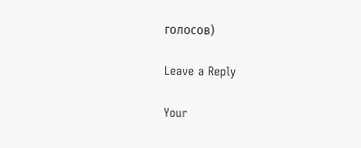голосов)

Leave a Reply

Your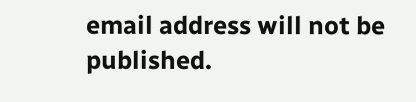email address will not be published.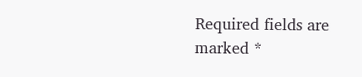Required fields are marked *